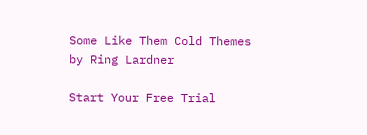Some Like Them Cold Themes
by Ring Lardner

Start Your Free Trial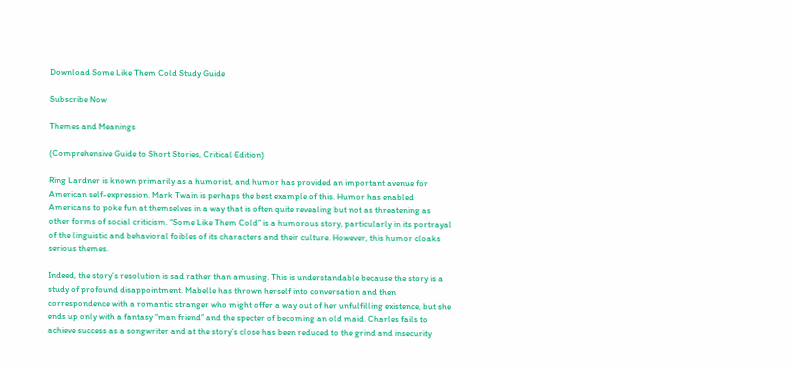Download Some Like Them Cold Study Guide

Subscribe Now

Themes and Meanings

(Comprehensive Guide to Short Stories, Critical Edition)

Ring Lardner is known primarily as a humorist, and humor has provided an important avenue for American self-expression. Mark Twain is perhaps the best example of this. Humor has enabled Americans to poke fun at themselves in a way that is often quite revealing but not as threatening as other forms of social criticism. “Some Like Them Cold” is a humorous story, particularly in its portrayal of the linguistic and behavioral foibles of its characters and their culture. However, this humor cloaks serious themes.

Indeed, the story’s resolution is sad rather than amusing. This is understandable because the story is a study of profound disappointment. Mabelle has thrown herself into conversation and then correspondence with a romantic stranger who might offer a way out of her unfulfilling existence, but she ends up only with a fantasy “man friend” and the specter of becoming an old maid. Charles fails to achieve success as a songwriter and at the story’s close has been reduced to the grind and insecurity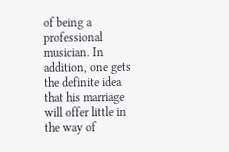of being a professional musician. In addition, one gets the definite idea that his marriage will offer little in the way of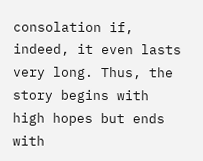consolation if, indeed, it even lasts very long. Thus, the story begins with high hopes but ends with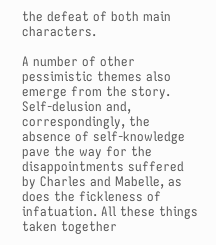the defeat of both main characters.

A number of other pessimistic themes also emerge from the story. Self-delusion and, correspondingly, the absence of self-knowledge pave the way for the disappointments suffered by Charles and Mabelle, as does the fickleness of infatuation. All these things taken together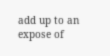add up to an expose of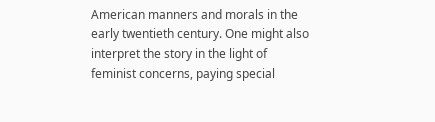American manners and morals in the early twentieth century. One might also interpret the story in the light of feminist concerns, paying special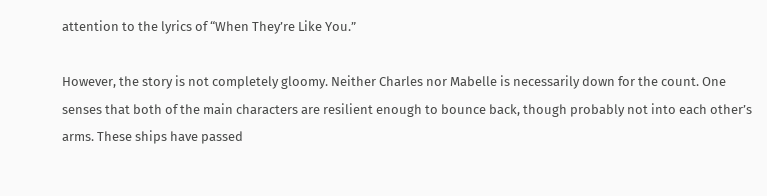attention to the lyrics of “When They’re Like You.”

However, the story is not completely gloomy. Neither Charles nor Mabelle is necessarily down for the count. One senses that both of the main characters are resilient enough to bounce back, though probably not into each other’s arms. These ships have passed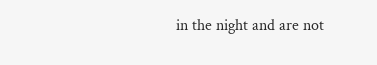in the night and are not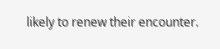likely to renew their encounter.